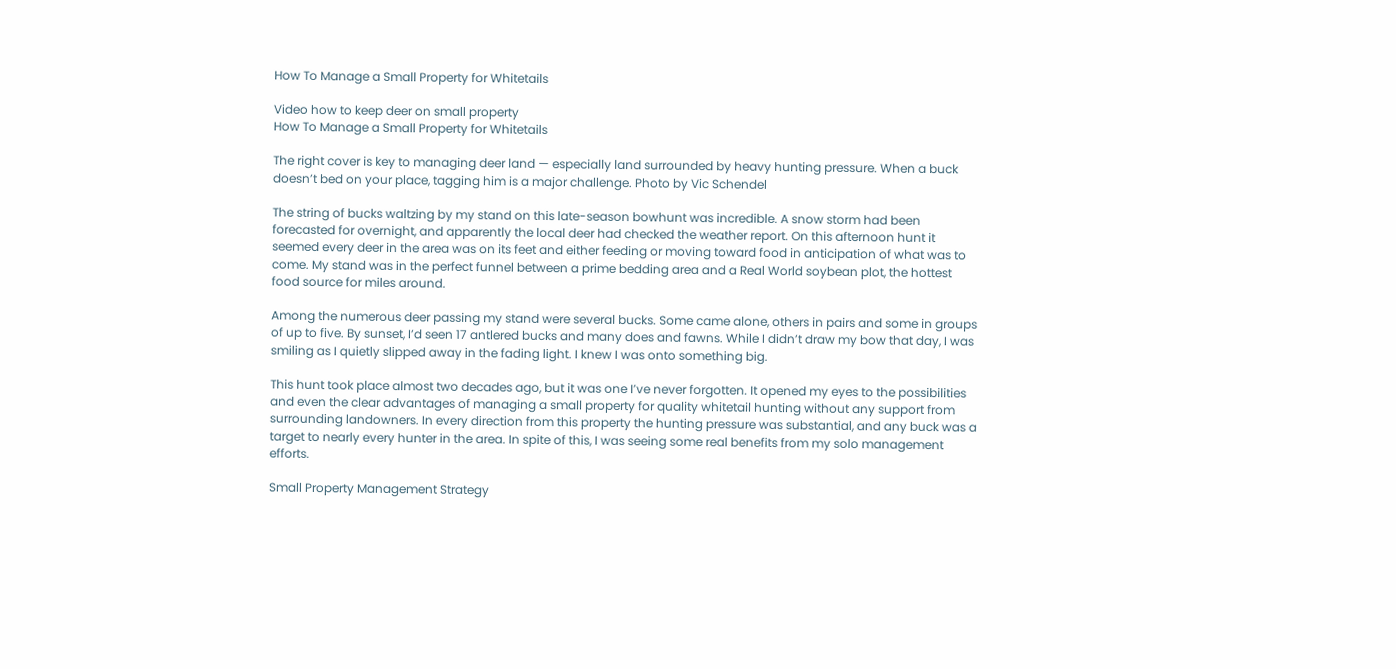How To Manage a Small Property for Whitetails

Video how to keep deer on small property
How To Manage a Small Property for Whitetails

The right cover is key to managing deer land — especially land surrounded by heavy hunting pressure. When a buck doesn’t bed on your place, tagging him is a major challenge. Photo by Vic Schendel

The string of bucks waltzing by my stand on this late-season bowhunt was incredible. A snow storm had been forecasted for overnight, and apparently the local deer had checked the weather report. On this afternoon hunt it seemed every deer in the area was on its feet and either feeding or moving toward food in anticipation of what was to come. My stand was in the perfect funnel between a prime bedding area and a Real World soybean plot, the hottest food source for miles around.

Among the numerous deer passing my stand were several bucks. Some came alone, others in pairs and some in groups of up to five. By sunset, I’d seen 17 antlered bucks and many does and fawns. While I didn’t draw my bow that day, I was smiling as I quietly slipped away in the fading light. I knew I was onto something big.

This hunt took place almost two decades ago, but it was one I’ve never forgotten. It opened my eyes to the possibilities and even the clear advantages of managing a small property for quality whitetail hunting without any support from surrounding landowners. In every direction from this property the hunting pressure was substantial, and any buck was a target to nearly every hunter in the area. In spite of this, I was seeing some real benefits from my solo management efforts.

Small Property Management Strategy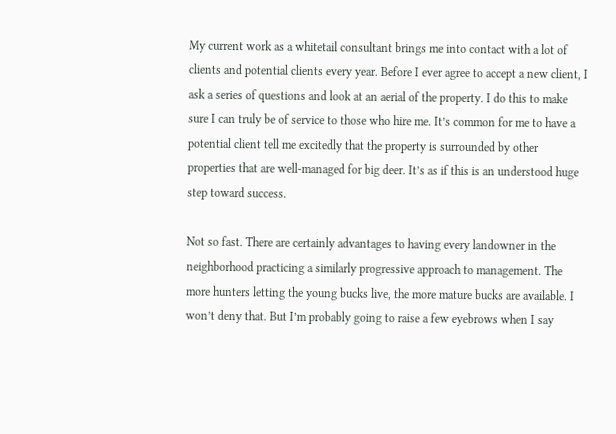My current work as a whitetail consultant brings me into contact with a lot of clients and potential clients every year. Before I ever agree to accept a new client, I ask a series of questions and look at an aerial of the property. I do this to make sure I can truly be of service to those who hire me. It’s common for me to have a potential client tell me excitedly that the property is surrounded by other properties that are well-managed for big deer. It’s as if this is an understood huge step toward success.

Not so fast. There are certainly advantages to having every landowner in the neighborhood practicing a similarly progressive approach to management. The more hunters letting the young bucks live, the more mature bucks are available. I won’t deny that. But I’m probably going to raise a few eyebrows when I say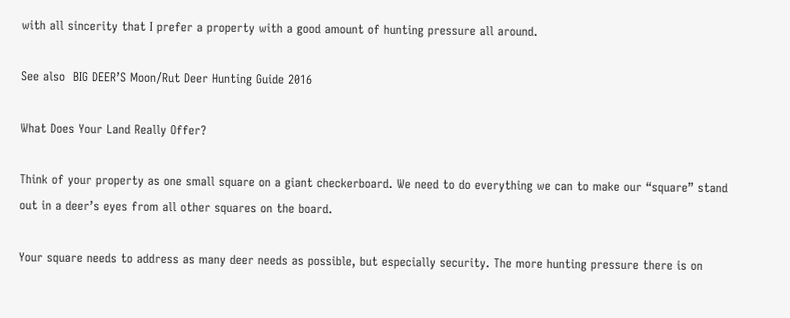with all sincerity that I prefer a property with a good amount of hunting pressure all around.

See also  BIG DEER’S Moon/Rut Deer Hunting Guide 2016

What Does Your Land Really Offer?

Think of your property as one small square on a giant checkerboard. We need to do everything we can to make our “square” stand out in a deer’s eyes from all other squares on the board.

Your square needs to address as many deer needs as possible, but especially security. The more hunting pressure there is on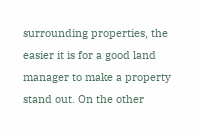surrounding properties, the easier it is for a good land manager to make a property stand out. On the other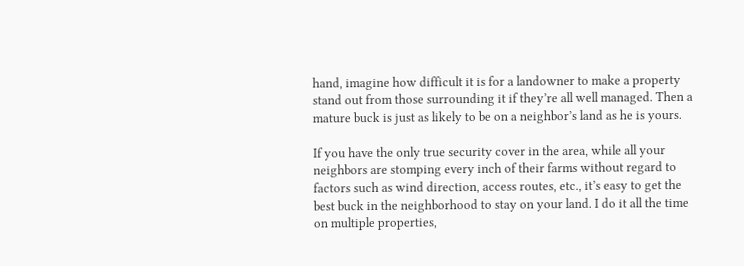hand, imagine how difficult it is for a landowner to make a property stand out from those surrounding it if they’re all well managed. Then a mature buck is just as likely to be on a neighbor’s land as he is yours.

If you have the only true security cover in the area, while all your neighbors are stomping every inch of their farms without regard to factors such as wind direction, access routes, etc., it’s easy to get the best buck in the neighborhood to stay on your land. I do it all the time on multiple properties,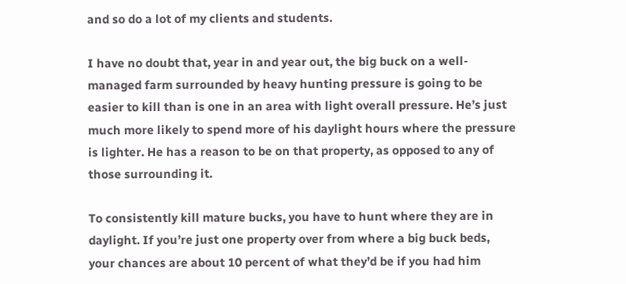and so do a lot of my clients and students.

I have no doubt that, year in and year out, the big buck on a well-managed farm surrounded by heavy hunting pressure is going to be easier to kill than is one in an area with light overall pressure. He’s just much more likely to spend more of his daylight hours where the pressure is lighter. He has a reason to be on that property, as opposed to any of those surrounding it.

To consistently kill mature bucks, you have to hunt where they are in daylight. If you’re just one property over from where a big buck beds, your chances are about 10 percent of what they’d be if you had him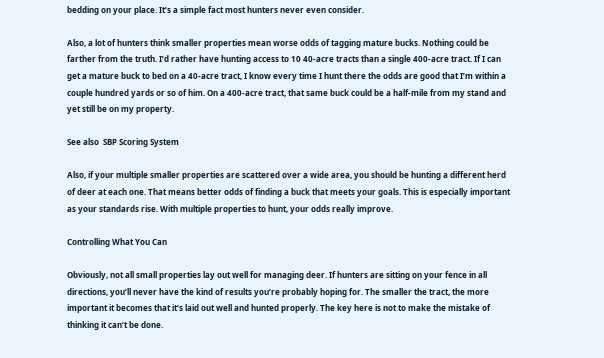bedding on your place. It’s a simple fact most hunters never even consider.

Also, a lot of hunters think smaller properties mean worse odds of tagging mature bucks. Nothing could be farther from the truth. I’d rather have hunting access to 10 40-acre tracts than a single 400-acre tract. If I can get a mature buck to bed on a 40-acre tract, I know every time I hunt there the odds are good that I’m within a couple hundred yards or so of him. On a 400-acre tract, that same buck could be a half-mile from my stand and yet still be on my property.

See also  SBP Scoring System

Also, if your multiple smaller properties are scattered over a wide area, you should be hunting a different herd of deer at each one. That means better odds of finding a buck that meets your goals. This is especially important as your standards rise. With multiple properties to hunt, your odds really improve.

Controlling What You Can

Obviously, not all small properties lay out well for managing deer. If hunters are sitting on your fence in all directions, you’ll never have the kind of results you’re probably hoping for. The smaller the tract, the more important it becomes that it’s laid out well and hunted properly. The key here is not to make the mistake of thinking it can’t be done.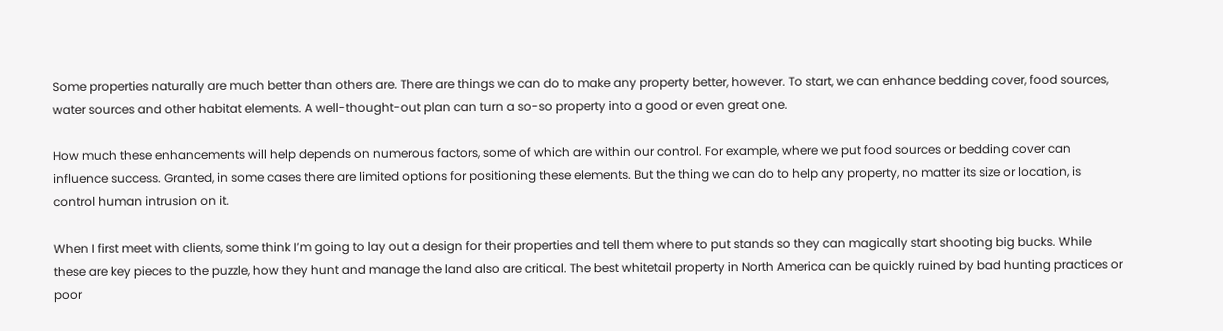Some properties naturally are much better than others are. There are things we can do to make any property better, however. To start, we can enhance bedding cover, food sources, water sources and other habitat elements. A well-thought-out plan can turn a so-so property into a good or even great one.

How much these enhancements will help depends on numerous factors, some of which are within our control. For example, where we put food sources or bedding cover can influence success. Granted, in some cases there are limited options for positioning these elements. But the thing we can do to help any property, no matter its size or location, is control human intrusion on it.

When I first meet with clients, some think I’m going to lay out a design for their properties and tell them where to put stands so they can magically start shooting big bucks. While these are key pieces to the puzzle, how they hunt and manage the land also are critical. The best whitetail property in North America can be quickly ruined by bad hunting practices or poor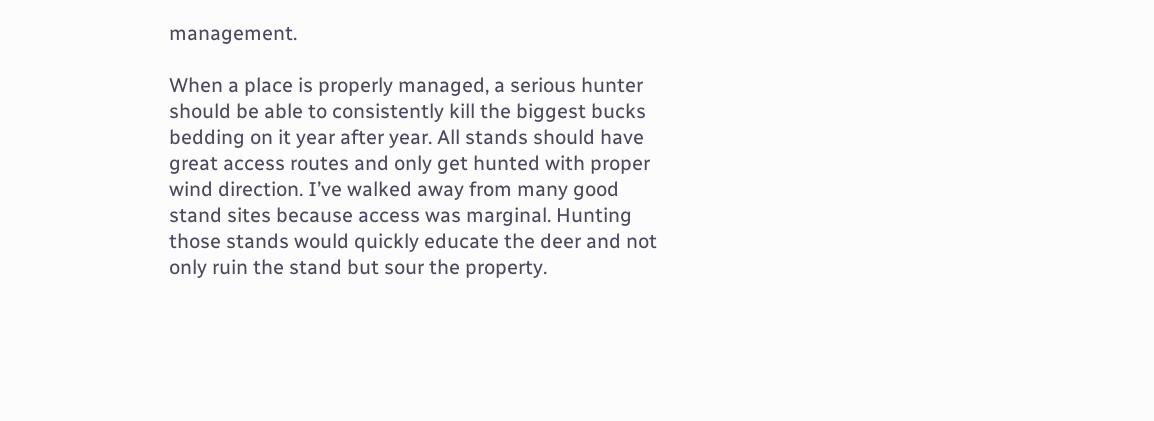management.

When a place is properly managed, a serious hunter should be able to consistently kill the biggest bucks bedding on it year after year. All stands should have great access routes and only get hunted with proper wind direction. I’ve walked away from many good stand sites because access was marginal. Hunting those stands would quickly educate the deer and not only ruin the stand but sour the property.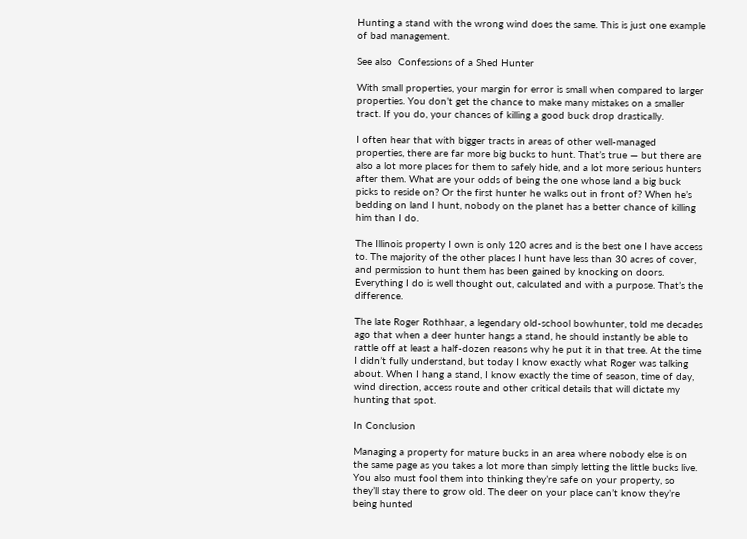Hunting a stand with the wrong wind does the same. This is just one example of bad management.

See also  Confessions of a Shed Hunter

With small properties, your margin for error is small when compared to larger properties. You don’t get the chance to make many mistakes on a smaller tract. If you do, your chances of killing a good buck drop drastically.

I often hear that with bigger tracts in areas of other well-managed properties, there are far more big bucks to hunt. That’s true — but there are also a lot more places for them to safely hide, and a lot more serious hunters after them. What are your odds of being the one whose land a big buck picks to reside on? Or the first hunter he walks out in front of? When he’s bedding on land I hunt, nobody on the planet has a better chance of killing him than I do.

The Illinois property I own is only 120 acres and is the best one I have access to. The majority of the other places I hunt have less than 30 acres of cover, and permission to hunt them has been gained by knocking on doors. Everything I do is well thought out, calculated and with a purpose. That’s the difference.

The late Roger Rothhaar, a legendary old-school bowhunter, told me decades ago that when a deer hunter hangs a stand, he should instantly be able to rattle off at least a half-dozen reasons why he put it in that tree. At the time I didn’t fully understand, but today I know exactly what Roger was talking about. When I hang a stand, I know exactly the time of season, time of day, wind direction, access route and other critical details that will dictate my hunting that spot.

In Conclusion

Managing a property for mature bucks in an area where nobody else is on the same page as you takes a lot more than simply letting the little bucks live. You also must fool them into thinking they’re safe on your property, so they’ll stay there to grow old. The deer on your place can’t know they’re being hunted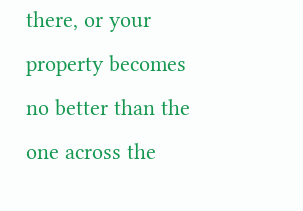there, or your property becomes no better than the one across the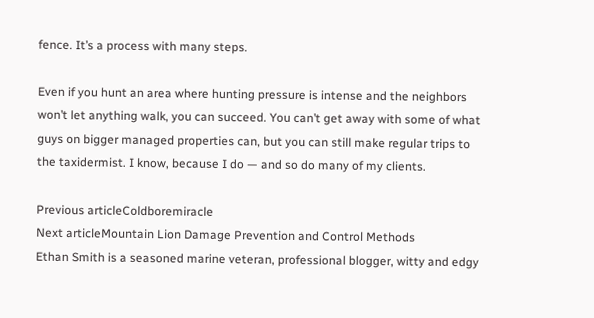fence. It’s a process with many steps.

Even if you hunt an area where hunting pressure is intense and the neighbors won’t let anything walk, you can succeed. You can’t get away with some of what guys on bigger managed properties can, but you can still make regular trips to the taxidermist. I know, because I do — and so do many of my clients.

Previous articleColdboremiracle
Next articleMountain Lion Damage Prevention and Control Methods
Ethan Smith is a seasoned marine veteran, professional blogger, witty and edgy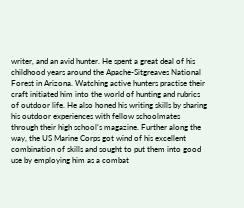writer, and an avid hunter. He spent a great deal of his childhood years around the Apache-Sitgreaves National Forest in Arizona. Watching active hunters practise their craft initiated him into the world of hunting and rubrics of outdoor life. He also honed his writing skills by sharing his outdoor experiences with fellow schoolmates through their high school’s magazine. Further along the way, the US Marine Corps got wind of his excellent combination of skills and sought to put them into good use by employing him as a combat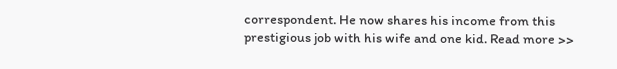correspondent. He now shares his income from this prestigious job with his wife and one kid. Read more >>